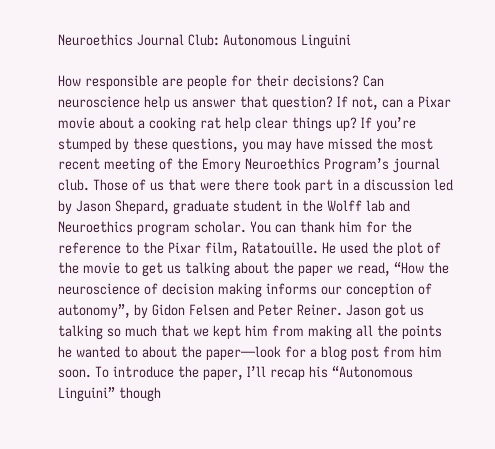Neuroethics Journal Club: Autonomous Linguini

How responsible are people for their decisions? Can neuroscience help us answer that question? If not, can a Pixar movie about a cooking rat help clear things up? If you’re stumped by these questions, you may have missed the most recent meeting of the Emory Neuroethics Program’s journal club. Those of us that were there took part in a discussion led by Jason Shepard, graduate student in the Wolff lab and Neuroethics program scholar. You can thank him for the reference to the Pixar film, Ratatouille. He used the plot of the movie to get us talking about the paper we read, “How the neuroscience of decision making informs our conception of autonomy”, by Gidon Felsen and Peter Reiner. Jason got us talking so much that we kept him from making all the points he wanted to about the paper—look for a blog post from him soon. To introduce the paper, I’ll recap his “Autonomous Linguini” though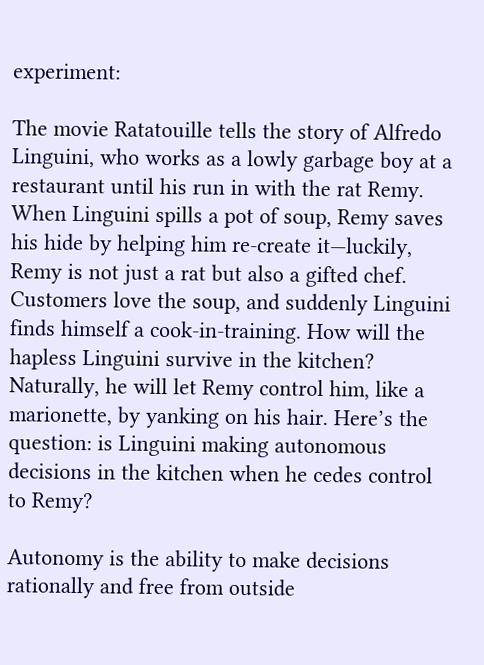experiment:

The movie Ratatouille tells the story of Alfredo Linguini, who works as a lowly garbage boy at a restaurant until his run in with the rat Remy. When Linguini spills a pot of soup, Remy saves his hide by helping him re-create it—luckily, Remy is not just a rat but also a gifted chef. Customers love the soup, and suddenly Linguini finds himself a cook-in-training. How will the hapless Linguini survive in the kitchen? Naturally, he will let Remy control him, like a marionette, by yanking on his hair. Here’s the question: is Linguini making autonomous decisions in the kitchen when he cedes control to Remy?

Autonomy is the ability to make decisions rationally and free from outside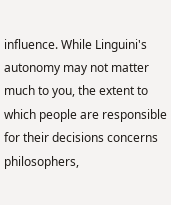influence. While Linguini's autonomy may not matter much to you, the extent to which people are responsible for their decisions concerns philosophers,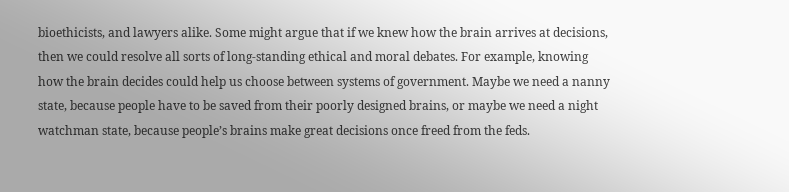bioethicists, and lawyers alike. Some might argue that if we knew how the brain arrives at decisions, then we could resolve all sorts of long-standing ethical and moral debates. For example, knowing how the brain decides could help us choose between systems of government. Maybe we need a nanny state, because people have to be saved from their poorly designed brains, or maybe we need a night watchman state, because people’s brains make great decisions once freed from the feds.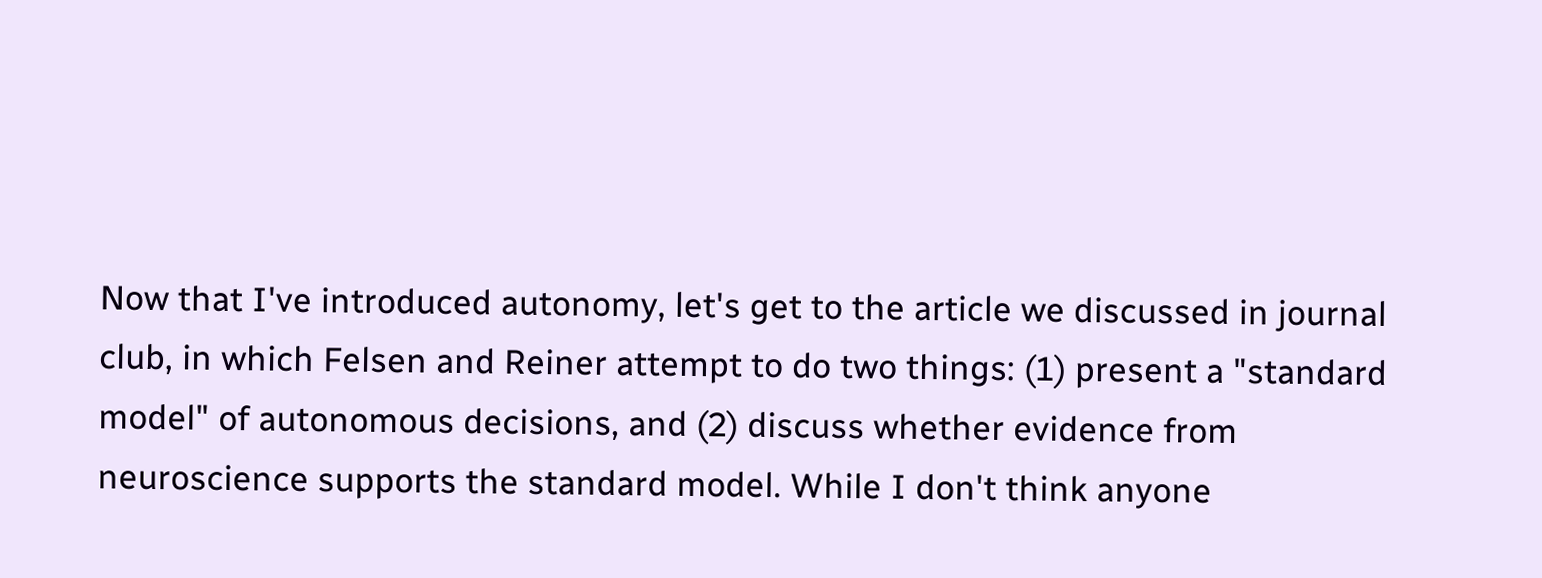Now that I've introduced autonomy, let's get to the article we discussed in journal club, in which Felsen and Reiner attempt to do two things: (1) present a "standard model" of autonomous decisions, and (2) discuss whether evidence from neuroscience supports the standard model. While I don't think anyone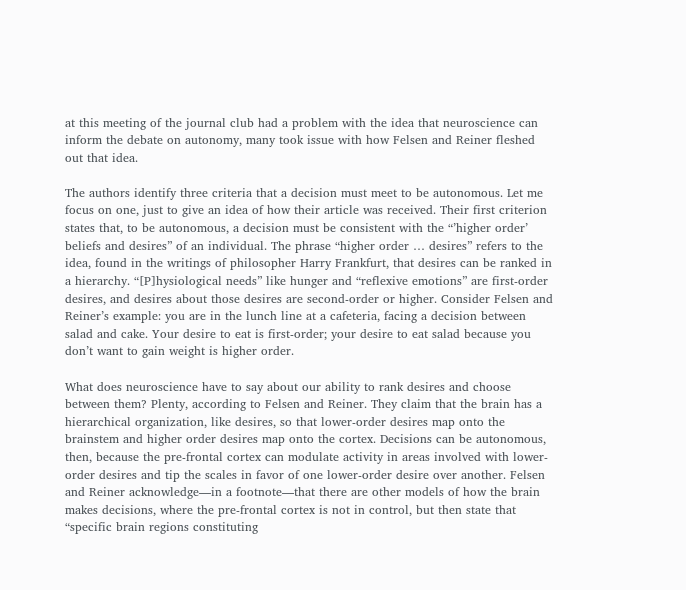at this meeting of the journal club had a problem with the idea that neuroscience can inform the debate on autonomy, many took issue with how Felsen and Reiner fleshed out that idea.

The authors identify three criteria that a decision must meet to be autonomous. Let me focus on one, just to give an idea of how their article was received. Their first criterion states that, to be autonomous, a decision must be consistent with the “’higher order’ beliefs and desires” of an individual. The phrase “higher order … desires” refers to the idea, found in the writings of philosopher Harry Frankfurt, that desires can be ranked in a hierarchy. “[P]hysiological needs” like hunger and “reflexive emotions” are first-order desires, and desires about those desires are second-order or higher. Consider Felsen and Reiner’s example: you are in the lunch line at a cafeteria, facing a decision between salad and cake. Your desire to eat is first-order; your desire to eat salad because you don’t want to gain weight is higher order.

What does neuroscience have to say about our ability to rank desires and choose between them? Plenty, according to Felsen and Reiner. They claim that the brain has a hierarchical organization, like desires, so that lower-order desires map onto the brainstem and higher order desires map onto the cortex. Decisions can be autonomous, then, because the pre-frontal cortex can modulate activity in areas involved with lower-order desires and tip the scales in favor of one lower-order desire over another. Felsen and Reiner acknowledge—in a footnote—that there are other models of how the brain makes decisions, where the pre-frontal cortex is not in control, but then state that “specific brain regions constituting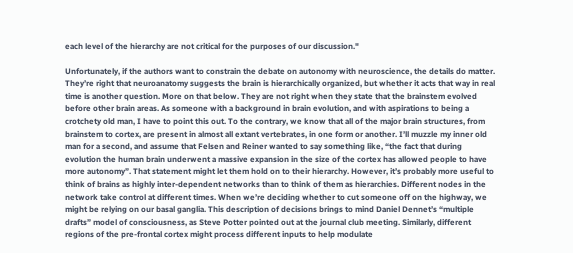each level of the hierarchy are not critical for the purposes of our discussion."

Unfortunately, if the authors want to constrain the debate on autonomy with neuroscience, the details do matter. They’re right that neuroanatomy suggests the brain is hierarchically organized, but whether it acts that way in real time is another question. More on that below. They are not right when they state that the brainstem evolved before other brain areas. As someone with a background in brain evolution, and with aspirations to being a crotchety old man, I have to point this out. To the contrary, we know that all of the major brain structures, from brainstem to cortex, are present in almost all extant vertebrates, in one form or another. I’ll muzzle my inner old man for a second, and assume that Felsen and Reiner wanted to say something like, “the fact that during evolution the human brain underwent a massive expansion in the size of the cortex has allowed people to have more autonomy”. That statement might let them hold on to their hierarchy. However, it’s probably more useful to think of brains as highly inter-dependent networks than to think of them as hierarchies. Different nodes in the network take control at different times. When we’re deciding whether to cut someone off on the highway, we might be relying on our basal ganglia. This description of decisions brings to mind Daniel Dennet’s “multiple drafts” model of consciousness, as Steve Potter pointed out at the journal club meeting. Similarly, different regions of the pre-frontal cortex might process different inputs to help modulate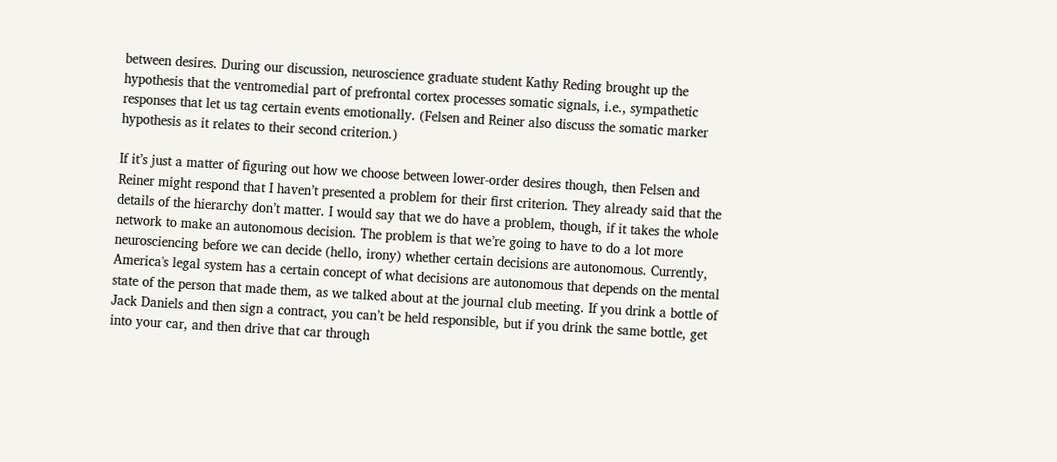between desires. During our discussion, neuroscience graduate student Kathy Reding brought up the hypothesis that the ventromedial part of prefrontal cortex processes somatic signals, i.e., sympathetic responses that let us tag certain events emotionally. (Felsen and Reiner also discuss the somatic marker hypothesis as it relates to their second criterion.)

If it’s just a matter of figuring out how we choose between lower-order desires though, then Felsen and Reiner might respond that I haven’t presented a problem for their first criterion. They already said that the details of the hierarchy don’t matter. I would say that we do have a problem, though, if it takes the whole network to make an autonomous decision. The problem is that we’re going to have to do a lot more neurosciencing before we can decide (hello, irony) whether certain decisions are autonomous. Currently, America's legal system has a certain concept of what decisions are autonomous that depends on the mental state of the person that made them, as we talked about at the journal club meeting. If you drink a bottle of Jack Daniels and then sign a contract, you can’t be held responsible, but if you drink the same bottle, get into your car, and then drive that car through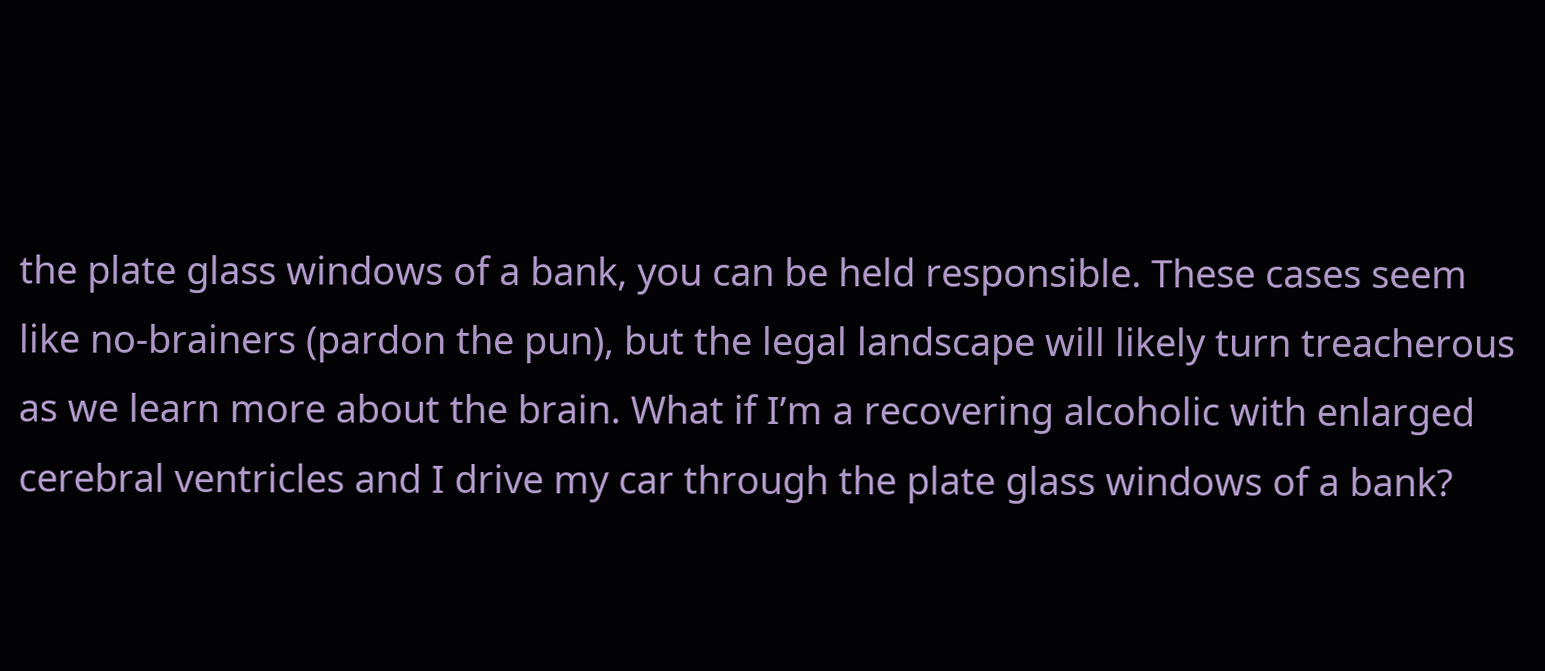the plate glass windows of a bank, you can be held responsible. These cases seem like no-brainers (pardon the pun), but the legal landscape will likely turn treacherous as we learn more about the brain. What if I’m a recovering alcoholic with enlarged cerebral ventricles and I drive my car through the plate glass windows of a bank?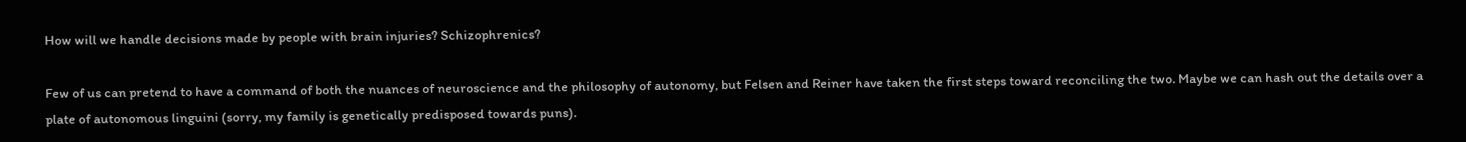How will we handle decisions made by people with brain injuries? Schizophrenics?

Few of us can pretend to have a command of both the nuances of neuroscience and the philosophy of autonomy, but Felsen and Reiner have taken the first steps toward reconciling the two. Maybe we can hash out the details over a plate of autonomous linguini (sorry, my family is genetically predisposed towards puns).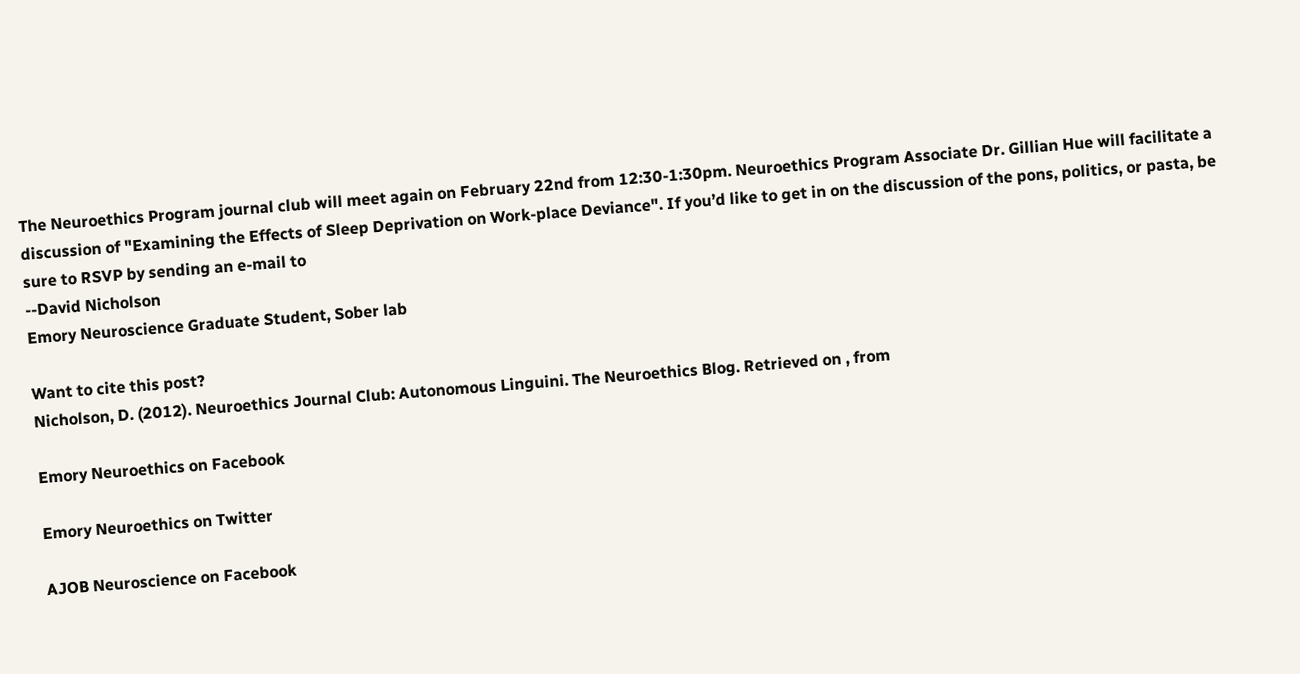The Neuroethics Program journal club will meet again on February 22nd from 12:30-1:30pm. Neuroethics Program Associate Dr. Gillian Hue will facilitate a discussion of "Examining the Effects of Sleep Deprivation on Work-place Deviance". If you’d like to get in on the discussion of the pons, politics, or pasta, be sure to RSVP by sending an e-mail to
--David Nicholson
Emory Neuroscience Graduate Student, Sober lab

Want to cite this post?
Nicholson, D. (2012). Neuroethics Journal Club: Autonomous Linguini. The Neuroethics Blog. Retrieved on , from

Emory Neuroethics on Facebook

Emory Neuroethics on Twitter

AJOB Neuroscience on Facebook